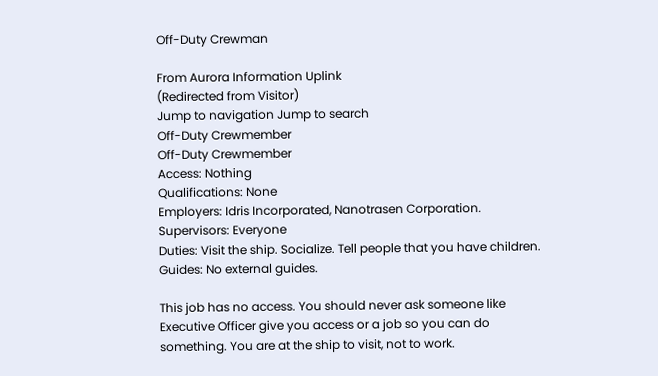Off-Duty Crewman

From Aurora Information Uplink
(Redirected from Visitor)
Jump to navigation Jump to search
Off-Duty Crewmember
Off-Duty Crewmember
Access: Nothing
Qualifications: None
Employers: Idris Incorporated, Nanotrasen Corporation.
Supervisors: Everyone
Duties: Visit the ship. Socialize. Tell people that you have children.
Guides: No external guides.

This job has no access. You should never ask someone like Executive Officer give you access or a job so you can do something. You are at the ship to visit, not to work.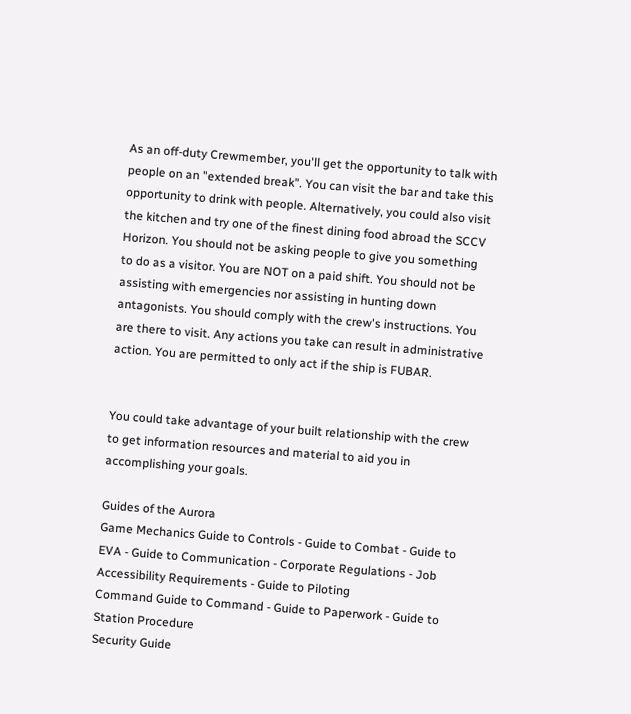As an off-duty Crewmember, you'll get the opportunity to talk with people on an "extended break". You can visit the bar and take this opportunity to drink with people. Alternatively, you could also visit the kitchen and try one of the finest dining food abroad the SCCV Horizon. You should not be asking people to give you something to do as a visitor. You are NOT on a paid shift. You should not be assisting with emergencies nor assisting in hunting down antagonists. You should comply with the crew's instructions. You are there to visit. Any actions you take can result in administrative action. You are permitted to only act if the ship is FUBAR.


You could take advantage of your built relationship with the crew to get information resources and material to aid you in accomplishing your goals.

Guides of the Aurora
Game Mechanics Guide to Controls - Guide to Combat - Guide to EVA - Guide to Communication - Corporate Regulations - Job Accessibility Requirements - Guide to Piloting
Command Guide to Command - Guide to Paperwork - Guide to Station Procedure
Security Guide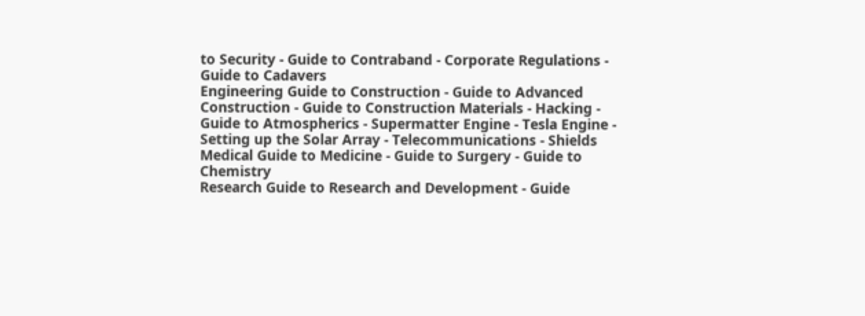to Security - Guide to Contraband - Corporate Regulations - Guide to Cadavers
Engineering Guide to Construction - Guide to Advanced Construction - Guide to Construction Materials - Hacking - Guide to Atmospherics - Supermatter Engine - Tesla Engine - Setting up the Solar Array - Telecommunications - Shields
Medical Guide to Medicine - Guide to Surgery - Guide to Chemistry
Research Guide to Research and Development - Guide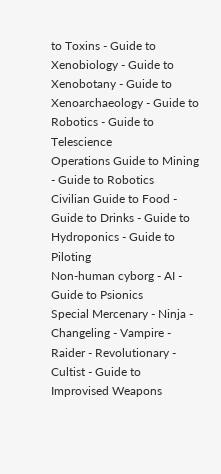to Toxins - Guide to Xenobiology - Guide to Xenobotany - Guide to Xenoarchaeology - Guide to Robotics - Guide to Telescience
Operations Guide to Mining - Guide to Robotics
Civilian Guide to Food - Guide to Drinks - Guide to Hydroponics - Guide to Piloting
Non-human cyborg - AI - Guide to Psionics
Special Mercenary - Ninja - Changeling - Vampire - Raider - Revolutionary - Cultist - Guide to Improvised Weapons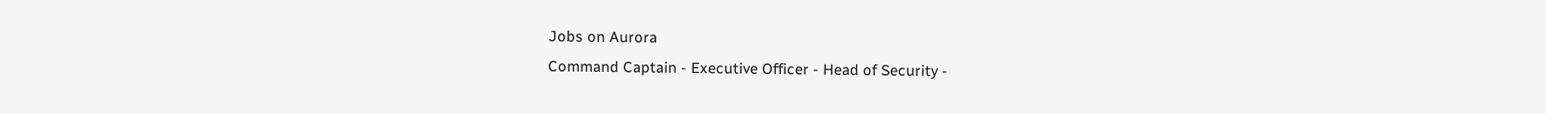Jobs on Aurora
Command Captain - Executive Officer - Head of Security -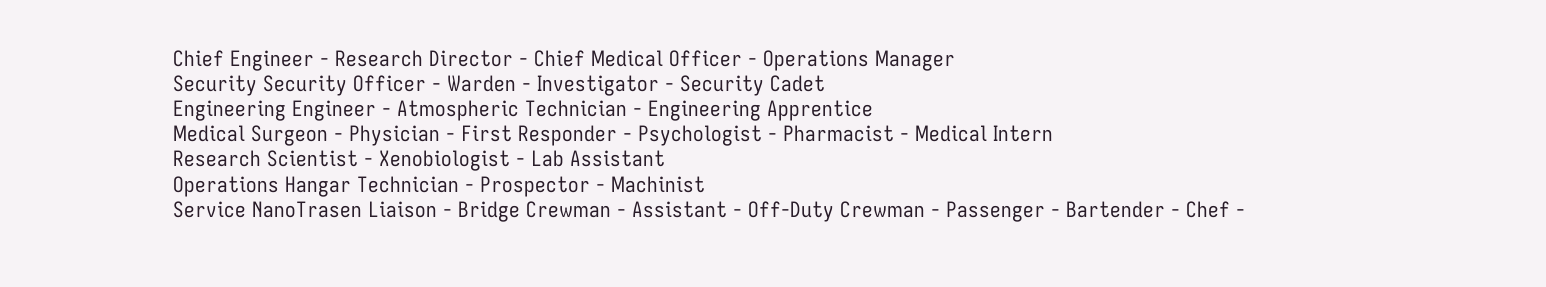Chief Engineer - Research Director - Chief Medical Officer - Operations Manager
Security Security Officer - Warden - Investigator - Security Cadet
Engineering Engineer - Atmospheric Technician - Engineering Apprentice
Medical Surgeon - Physician - First Responder - Psychologist - Pharmacist - Medical Intern
Research Scientist - Xenobiologist - Lab Assistant
Operations Hangar Technician - Prospector - Machinist
Service NanoTrasen Liaison - Bridge Crewman - Assistant - Off-Duty Crewman - Passenger - Bartender - Chef -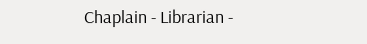Chaplain - Librarian -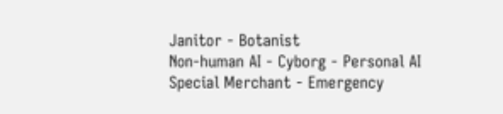Janitor - Botanist
Non-human AI - Cyborg - Personal AI
Special Merchant - Emergency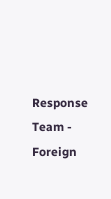Response Team - Foreign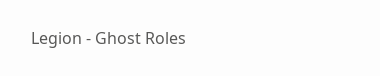Legion - Ghost Roles